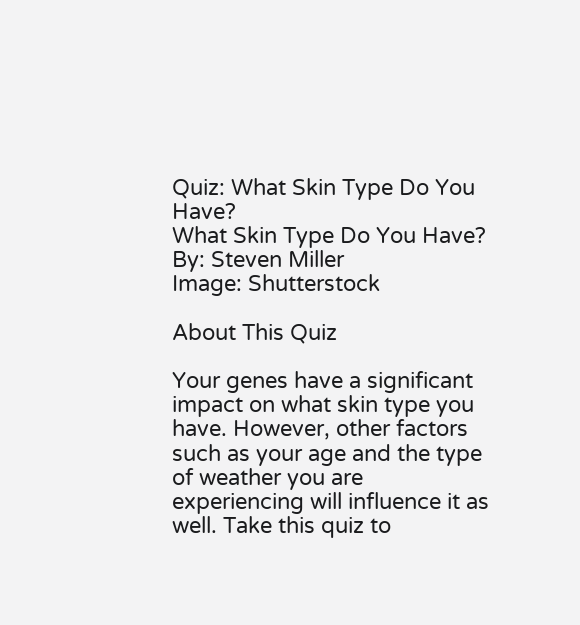Quiz: What Skin Type Do You Have?
What Skin Type Do You Have?
By: Steven Miller
Image: Shutterstock

About This Quiz

Your genes have a significant impact on what skin type you have. However, other factors such as your age and the type of weather you are experiencing will influence it as well. Take this quiz to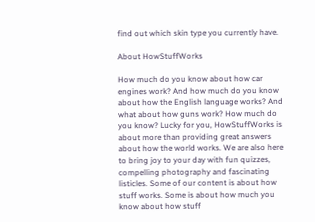find out which skin type you currently have.

About HowStuffWorks

How much do you know about how car engines work? And how much do you know about how the English language works? And what about how guns work? How much do you know? Lucky for you, HowStuffWorks is about more than providing great answers about how the world works. We are also here to bring joy to your day with fun quizzes, compelling photography and fascinating listicles. Some of our content is about how stuff works. Some is about how much you know about how stuff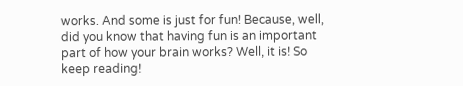works. And some is just for fun! Because, well, did you know that having fun is an important part of how your brain works? Well, it is! So keep reading!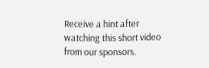Receive a hint after watching this short video from our sponsors.